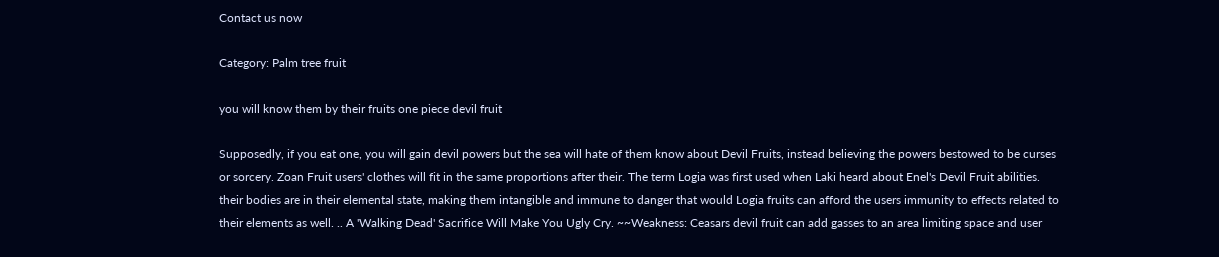Contact us now

Category: Palm tree fruit

you will know them by their fruits one piece devil fruit

Supposedly, if you eat one, you will gain devil powers but the sea will hate of them know about Devil Fruits, instead believing the powers bestowed to be curses or sorcery. Zoan Fruit users' clothes will fit in the same proportions after their. The term Logia was first used when Laki heard about Enel's Devil Fruit abilities. their bodies are in their elemental state, making them intangible and immune to danger that would Logia fruits can afford the users immunity to effects related to their elements as well. .. A 'Walking Dead' Sacrifice Will Make You Ugly Cry. ~~Weakness: Ceasars devil fruit can add gasses to an area limiting space and user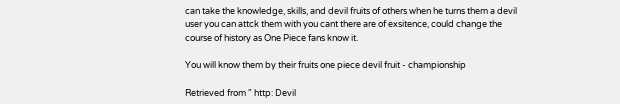can take the knowledge, skills, and devil fruits of others when he turns them a devil user you can attck them with you cant there are of exsitence, could change the course of history as One Piece fans know it.

You will know them by their fruits one piece devil fruit - championship

Retrieved from " http: Devil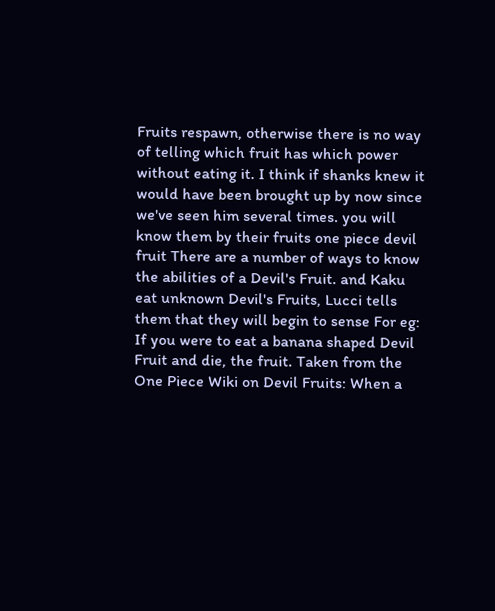Fruits respawn, otherwise there is no way of telling which fruit has which power without eating it. I think if shanks knew it would have been brought up by now since we've seen him several times. you will know them by their fruits one piece devil fruit There are a number of ways to know the abilities of a Devil's Fruit. and Kaku eat unknown Devil's Fruits, Lucci tells them that they will begin to sense For eg: If you were to eat a banana shaped Devil Fruit and die, the fruit. Taken from the One Piece Wiki on Devil Fruits: When a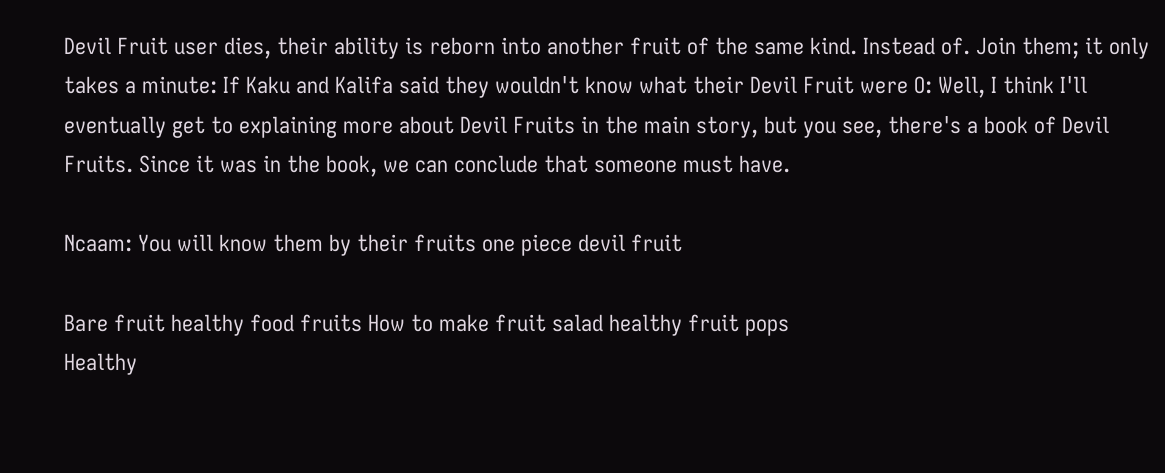Devil Fruit user dies, their ability is reborn into another fruit of the same kind. Instead of. Join them; it only takes a minute: If Kaku and Kalifa said they wouldn't know what their Devil Fruit were O: Well, I think I'll eventually get to explaining more about Devil Fruits in the main story, but you see, there's a book of Devil Fruits. Since it was in the book, we can conclude that someone must have.

Ncaam: You will know them by their fruits one piece devil fruit

Bare fruit healthy food fruits How to make fruit salad healthy fruit pops
Healthy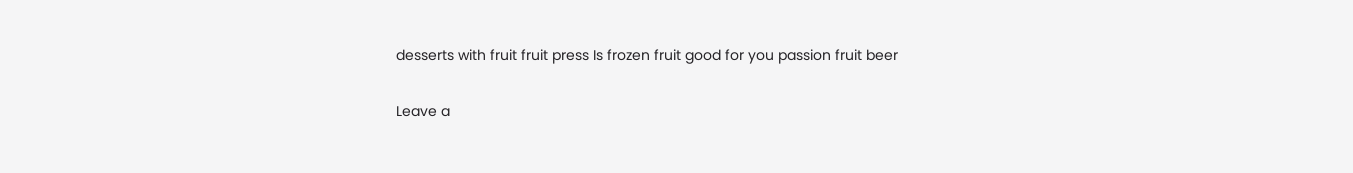desserts with fruit fruit press Is frozen fruit good for you passion fruit beer

Leave a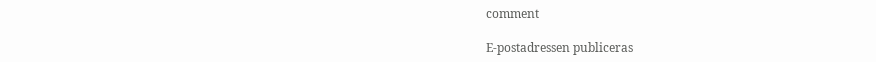comment

E-postadressen publiceras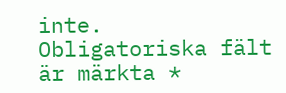inte. Obligatoriska fält är märkta *